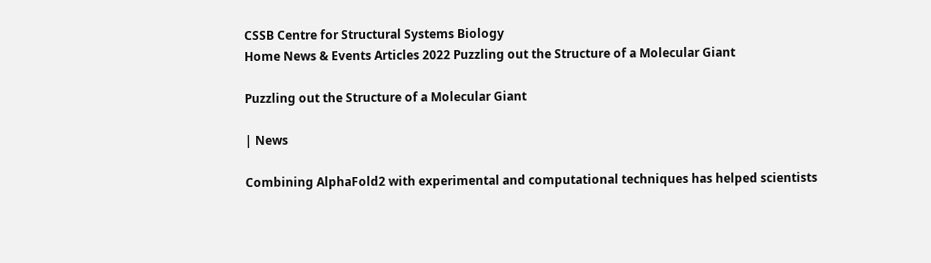CSSB Centre for Structural Systems Biology
Home News & Events Articles 2022 Puzzling out the Structure of a Molecular Giant

Puzzling out the Structure of a Molecular Giant

| News

Combining AlphaFold2 with experimental and computational techniques has helped scientists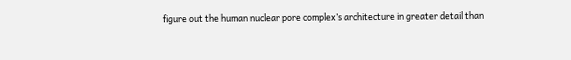figure out the human nuclear pore complex’s architecture in greater detail than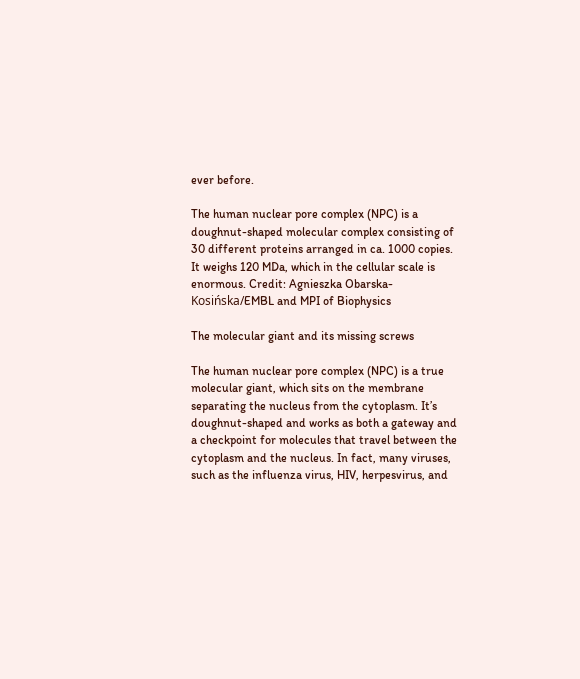ever before.

The human nuclear pore complex (NPC) is a doughnut-shaped molecular complex consisting of 30 different proteins arranged in ca. 1000 copies. It weighs 120 MDa, which in the cellular scale is enormous. Credit: Agnieszka Obarska-Kosińska/EMBL and MPI of Biophysics

The molecular giant and its missing screws

The human nuclear pore complex (NPC) is a true molecular giant, which sits on the membrane separating the nucleus from the cytoplasm. It’s doughnut-shaped and works as both a gateway and a checkpoint for molecules that travel between the cytoplasm and the nucleus. In fact, many viruses, such as the influenza virus, HIV, herpesvirus, and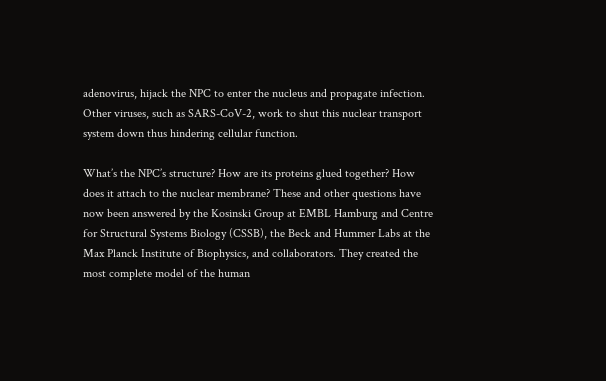adenovirus, hijack the NPC to enter the nucleus and propagate infection. Other viruses, such as SARS-CoV-2, work to shut this nuclear transport system down thus hindering cellular function.

What’s the NPC’s structure? How are its proteins glued together? How does it attach to the nuclear membrane? These and other questions have now been answered by the Kosinski Group at EMBL Hamburg and Centre for Structural Systems Biology (CSSB), the Beck and Hummer Labs at the Max Planck Institute of Biophysics, and collaborators. They created the most complete model of the human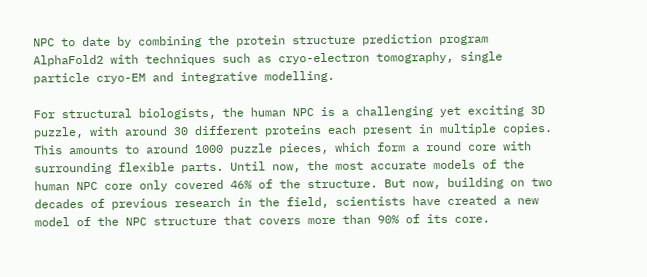NPC to date by combining the protein structure prediction program AlphaFold2 with techniques such as cryo-electron tomography, single particle cryo-EM and integrative modelling.

For structural biologists, the human NPC is a challenging yet exciting 3D puzzle, with around 30 different proteins each present in multiple copies. This amounts to around 1000 puzzle pieces, which form a round core with surrounding flexible parts. Until now, the most accurate models of the human NPC core only covered 46% of the structure. But now, building on two decades of previous research in the field, scientists have created a new model of the NPC structure that covers more than 90% of its core.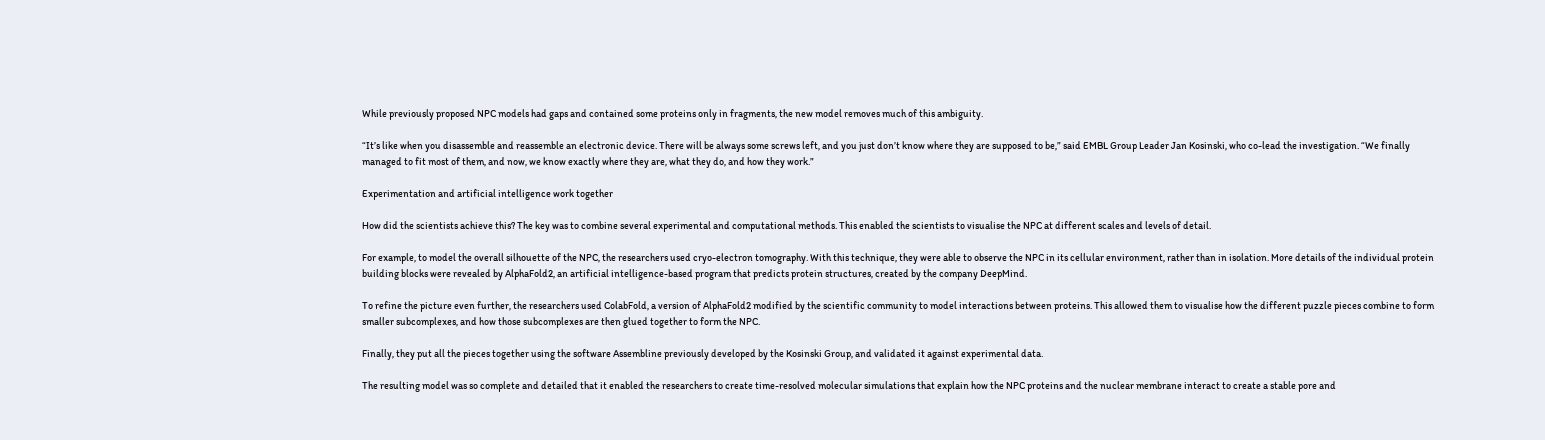While previously proposed NPC models had gaps and contained some proteins only in fragments, the new model removes much of this ambiguity.

“It’s like when you disassemble and reassemble an electronic device. There will be always some screws left, and you just don’t know where they are supposed to be,” said EMBL Group Leader Jan Kosinski, who co-lead the investigation. “We finally managed to fit most of them, and now, we know exactly where they are, what they do, and how they work.”

Experimentation and artificial intelligence work together

How did the scientists achieve this? The key was to combine several experimental and computational methods. This enabled the scientists to visualise the NPC at different scales and levels of detail.

For example, to model the overall silhouette of the NPC, the researchers used cryo-electron tomography. With this technique, they were able to observe the NPC in its cellular environment, rather than in isolation. More details of the individual protein building blocks were revealed by AlphaFold2, an artificial intelligence-based program that predicts protein structures, created by the company DeepMind.

To refine the picture even further, the researchers used ColabFold, a version of AlphaFold2 modified by the scientific community to model interactions between proteins. This allowed them to visualise how the different puzzle pieces combine to form smaller subcomplexes, and how those subcomplexes are then glued together to form the NPC.

Finally, they put all the pieces together using the software Assembline previously developed by the Kosinski Group, and validated it against experimental data.

The resulting model was so complete and detailed that it enabled the researchers to create time-resolved molecular simulations that explain how the NPC proteins and the nuclear membrane interact to create a stable pore and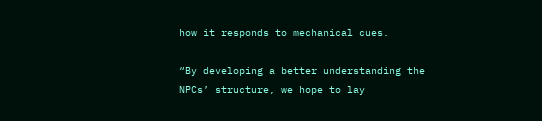how it responds to mechanical cues.

“By developing a better understanding the NPCs’ structure, we hope to lay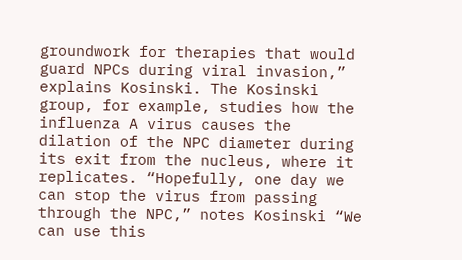groundwork for therapies that would guard NPCs during viral invasion,” explains Kosinski. The Kosinski group, for example, studies how the influenza A virus causes the dilation of the NPC diameter during its exit from the nucleus, where it replicates. “Hopefully, one day we can stop the virus from passing through the NPC,” notes Kosinski “We can use this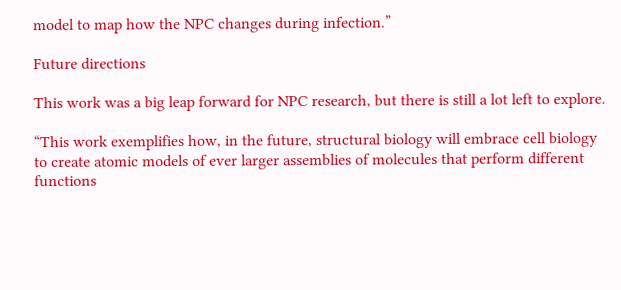model to map how the NPC changes during infection.”

Future directions

This work was a big leap forward for NPC research, but there is still a lot left to explore.

“This work exemplifies how, in the future, structural biology will embrace cell biology to create atomic models of ever larger assemblies of molecules that perform different functions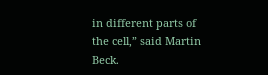in different parts of the cell,” said Martin Beck.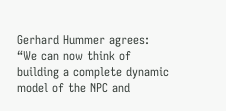Gerhard Hummer agrees: “We can now think of building a complete dynamic model of the NPC and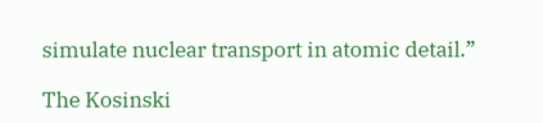simulate nuclear transport in atomic detail.”

The Kosinski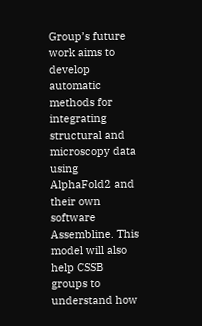Group’s future work aims to develop automatic methods for integrating structural and microscopy data using AlphaFold2 and their own software Assembline. This model will also help CSSB groups to understand how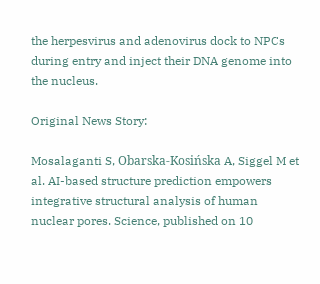the herpesvirus and adenovirus dock to NPCs during entry and inject their DNA genome into the nucleus.

Original News Story:

Mosalaganti S, Obarska-Kosińska A, Siggel M et al. AI-based structure prediction empowers integrative structural analysis of human nuclear pores. Science, published on 10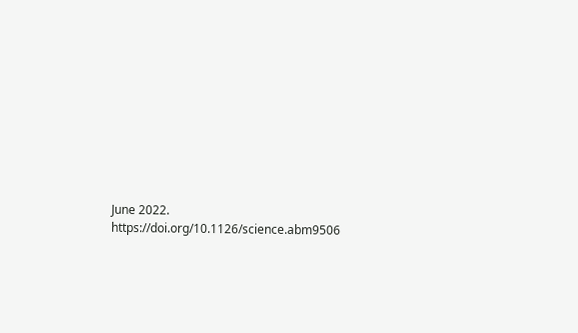June 2022. https://doi.org/10.1126/science.abm9506